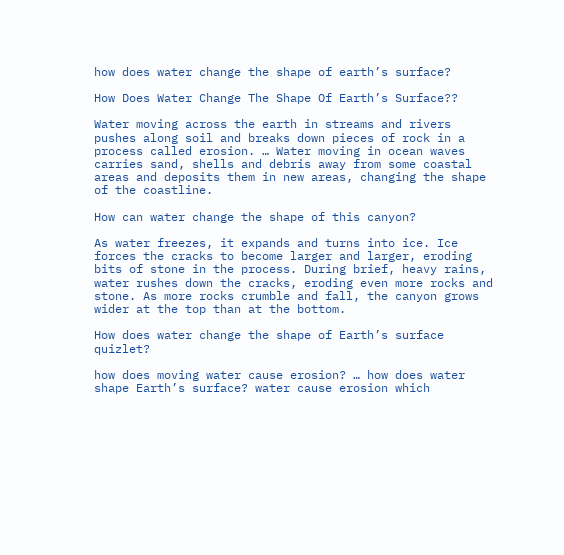how does water change the shape of earth’s surface?

How Does Water Change The Shape Of Earth’s Surface??

Water moving across the earth in streams and rivers pushes along soil and breaks down pieces of rock in a process called erosion. … Water moving in ocean waves carries sand, shells and debris away from some coastal areas and deposits them in new areas, changing the shape of the coastline.

How can water change the shape of this canyon?

As water freezes, it expands and turns into ice. Ice forces the cracks to become larger and larger, eroding bits of stone in the process. During brief, heavy rains, water rushes down the cracks, eroding even more rocks and stone. As more rocks crumble and fall, the canyon grows wider at the top than at the bottom.

How does water change the shape of Earth’s surface quizlet?

how does moving water cause erosion? … how does water shape Earth’s surface? water cause erosion which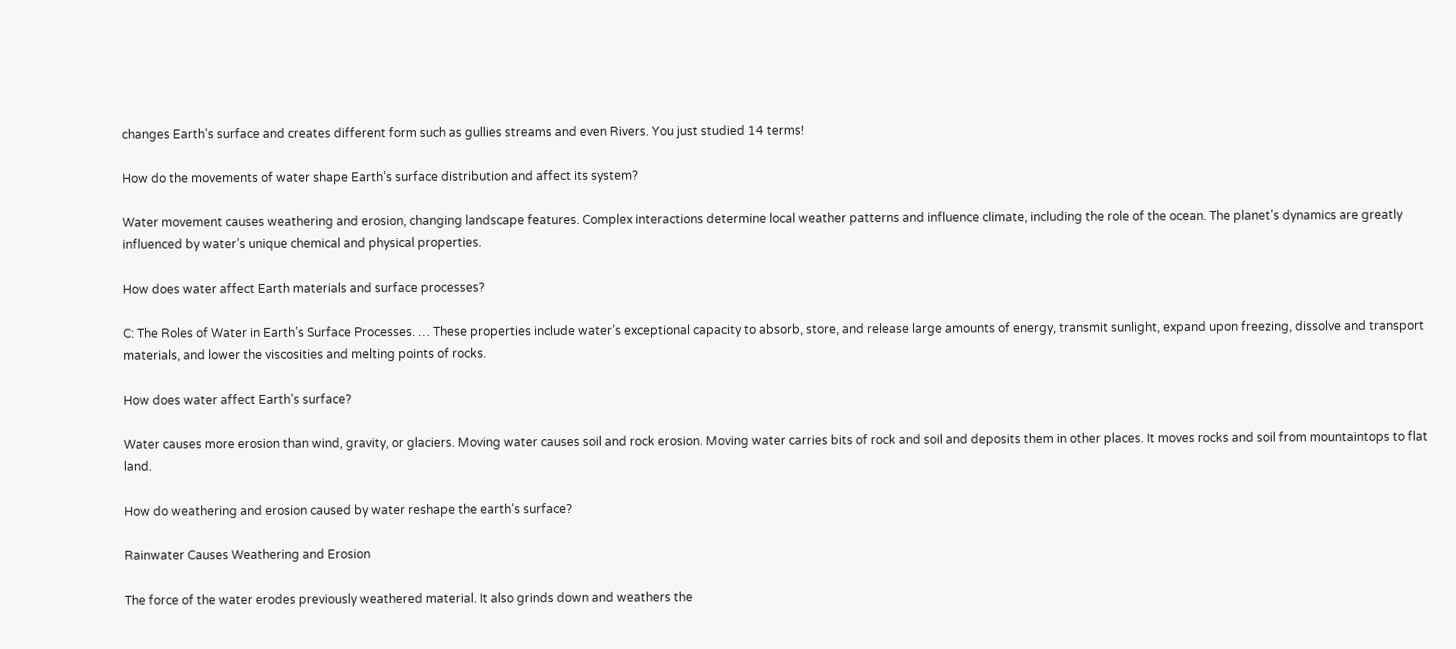changes Earth’s surface and creates different form such as gullies streams and even Rivers. You just studied 14 terms!

How do the movements of water shape Earth’s surface distribution and affect its system?

Water movement causes weathering and erosion, changing landscape features. Complex interactions determine local weather patterns and influence climate, including the role of the ocean. The planet’s dynamics are greatly influenced by water’s unique chemical and physical properties.

How does water affect Earth materials and surface processes?

C: The Roles of Water in Earth’s Surface Processes. … These properties include water’s exceptional capacity to absorb, store, and release large amounts of energy, transmit sunlight, expand upon freezing, dissolve and transport materials, and lower the viscosities and melting points of rocks.

How does water affect Earth’s surface?

Water causes more erosion than wind, gravity, or glaciers. Moving water causes soil and rock erosion. Moving water carries bits of rock and soil and deposits them in other places. It moves rocks and soil from mountaintops to flat land.

How do weathering and erosion caused by water reshape the earth’s surface?

Rainwater Causes Weathering and Erosion

The force of the water erodes previously weathered material. It also grinds down and weathers the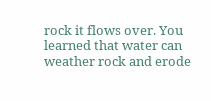rock it flows over. You learned that water can weather rock and erode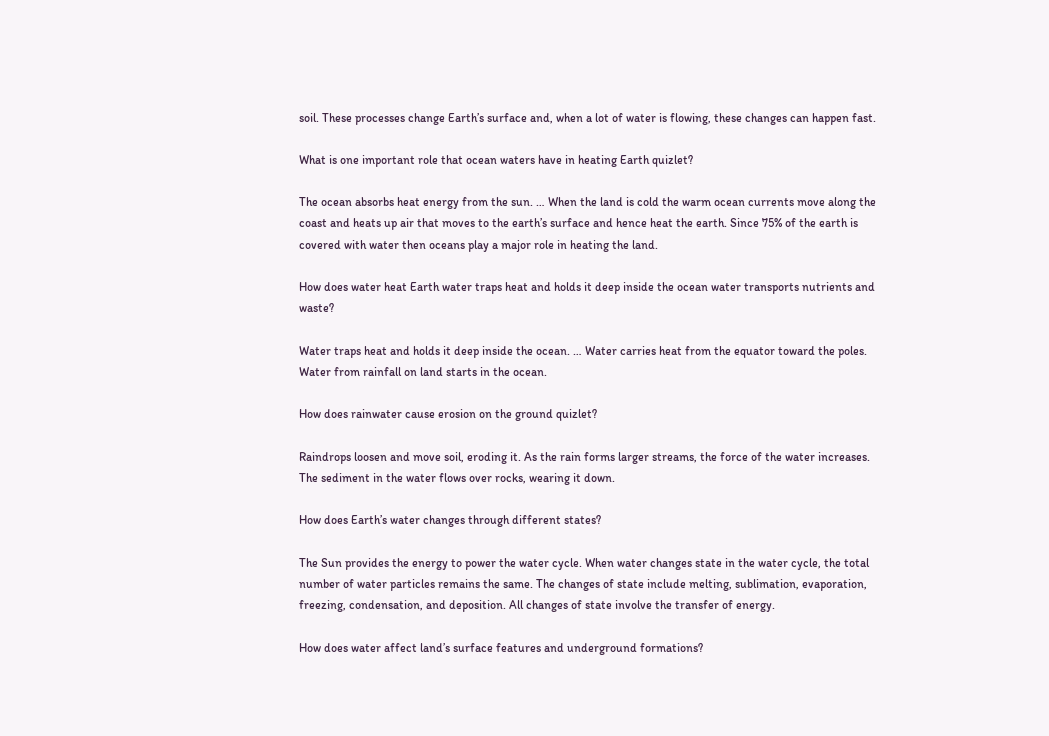soil. These processes change Earth’s surface and, when a lot of water is flowing, these changes can happen fast.

What is one important role that ocean waters have in heating Earth quizlet?

The ocean absorbs heat energy from the sun. … When the land is cold the warm ocean currents move along the coast and heats up air that moves to the earth’s surface and hence heat the earth. Since 75% of the earth is covered with water then oceans play a major role in heating the land.

How does water heat Earth water traps heat and holds it deep inside the ocean water transports nutrients and waste?

Water traps heat and holds it deep inside the ocean. … Water carries heat from the equator toward the poles. Water from rainfall on land starts in the ocean.

How does rainwater cause erosion on the ground quizlet?

Raindrops loosen and move soil, eroding it. As the rain forms larger streams, the force of the water increases. The sediment in the water flows over rocks, wearing it down.

How does Earth’s water changes through different states?

The Sun provides the energy to power the water cycle. When water changes state in the water cycle, the total number of water particles remains the same. The changes of state include melting, sublimation, evaporation, freezing, condensation, and deposition. All changes of state involve the transfer of energy.

How does water affect land’s surface features and underground formations?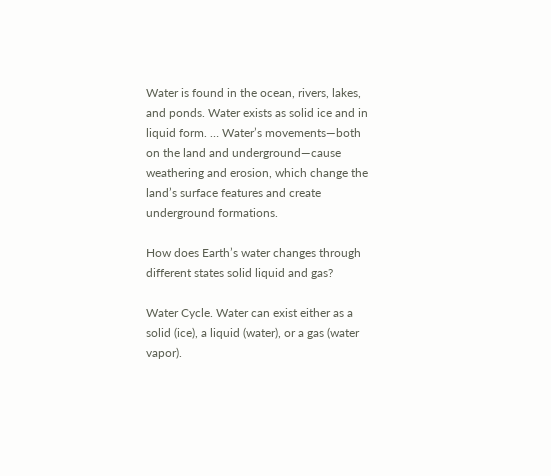Water is found in the ocean, rivers, lakes, and ponds. Water exists as solid ice and in liquid form. … Water’s movements—both on the land and underground—cause weathering and erosion, which change the land’s surface features and create underground formations.

How does Earth’s water changes through different states solid liquid and gas?

Water Cycle. Water can exist either as a solid (ice), a liquid (water), or a gas (water vapor).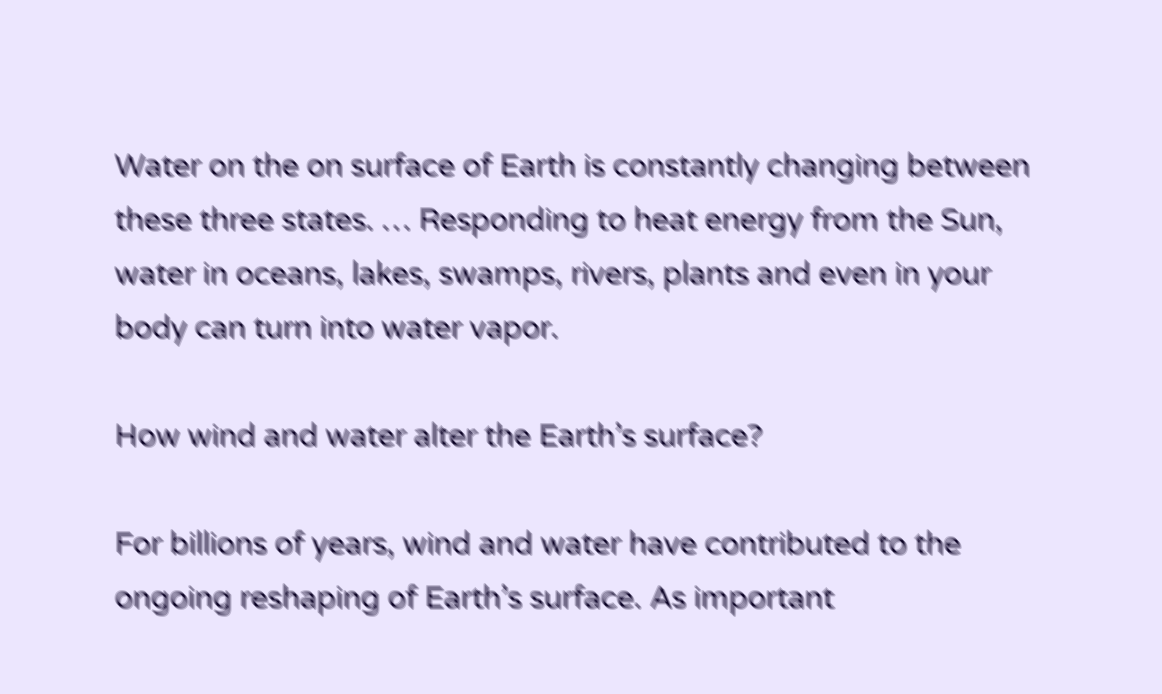Water on the on surface of Earth is constantly changing between these three states. … Responding to heat energy from the Sun, water in oceans, lakes, swamps, rivers, plants and even in your body can turn into water vapor.

How wind and water alter the Earth’s surface?

For billions of years, wind and water have contributed to the ongoing reshaping of Earth’s surface. As important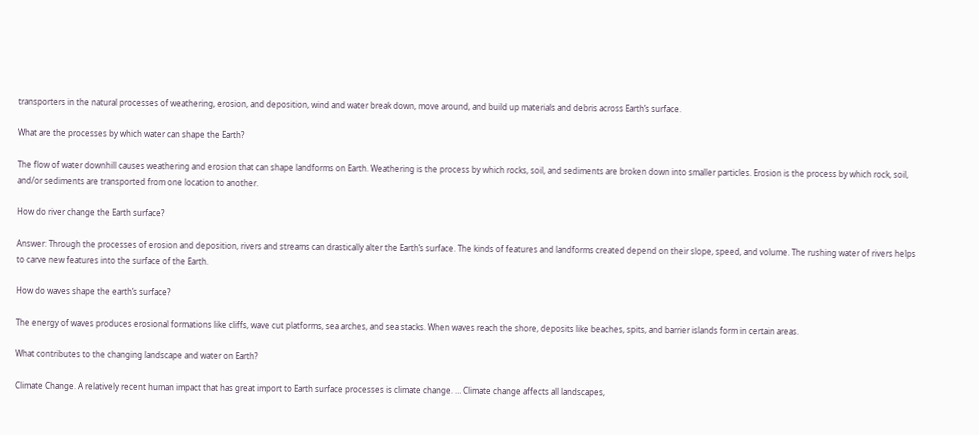transporters in the natural processes of weathering, erosion, and deposition, wind and water break down, move around, and build up materials and debris across Earth’s surface.

What are the processes by which water can shape the Earth?

The flow of water downhill causes weathering and erosion that can shape landforms on Earth. Weathering is the process by which rocks, soil, and sediments are broken down into smaller particles. Erosion is the process by which rock, soil, and/or sediments are transported from one location to another.

How do river change the Earth surface?

Answer: Through the processes of erosion and deposition, rivers and streams can drastically alter the Earth’s surface. The kinds of features and landforms created depend on their slope, speed, and volume. The rushing water of rivers helps to carve new features into the surface of the Earth.

How do waves shape the earth’s surface?

The energy of waves produces erosional formations like cliffs, wave cut platforms, sea arches, and sea stacks. When waves reach the shore, deposits like beaches, spits, and barrier islands form in certain areas.

What contributes to the changing landscape and water on Earth?

Climate Change. A relatively recent human impact that has great import to Earth surface processes is climate change. … Climate change affects all landscapes,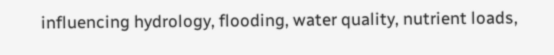influencing hydrology, flooding, water quality, nutrient loads,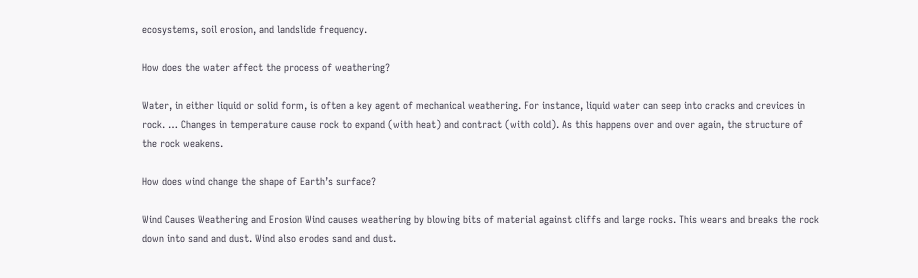ecosystems, soil erosion, and landslide frequency.

How does the water affect the process of weathering?

Water, in either liquid or solid form, is often a key agent of mechanical weathering. For instance, liquid water can seep into cracks and crevices in rock. … Changes in temperature cause rock to expand (with heat) and contract (with cold). As this happens over and over again, the structure of the rock weakens.

How does wind change the shape of Earth’s surface?

Wind Causes Weathering and Erosion Wind causes weathering by blowing bits of material against cliffs and large rocks. This wears and breaks the rock down into sand and dust. Wind also erodes sand and dust.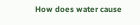How does water cause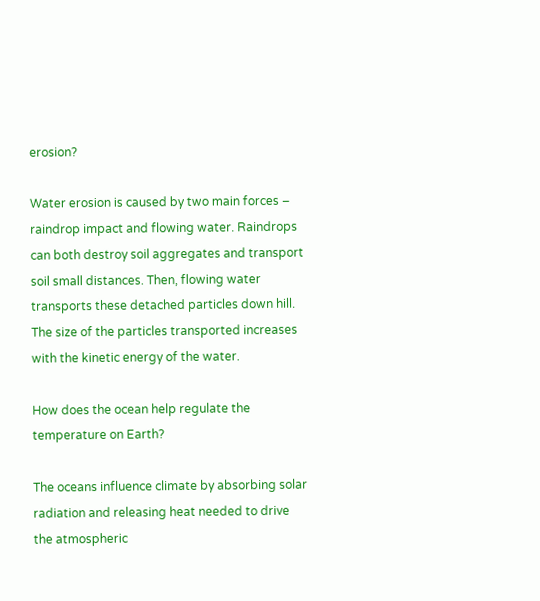erosion?

Water erosion is caused by two main forces – raindrop impact and flowing water. Raindrops can both destroy soil aggregates and transport soil small distances. Then, flowing water transports these detached particles down hill. The size of the particles transported increases with the kinetic energy of the water.

How does the ocean help regulate the temperature on Earth?

The oceans influence climate by absorbing solar radiation and releasing heat needed to drive the atmospheric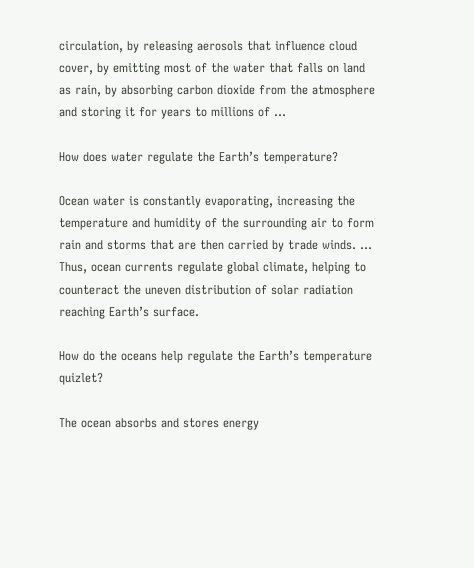circulation, by releasing aerosols that influence cloud cover, by emitting most of the water that falls on land as rain, by absorbing carbon dioxide from the atmosphere and storing it for years to millions of …

How does water regulate the Earth’s temperature?

Ocean water is constantly evaporating, increasing the temperature and humidity of the surrounding air to form rain and storms that are then carried by trade winds. … Thus, ocean currents regulate global climate, helping to counteract the uneven distribution of solar radiation reaching Earth’s surface.

How do the oceans help regulate the Earth’s temperature quizlet?

The ocean absorbs and stores energy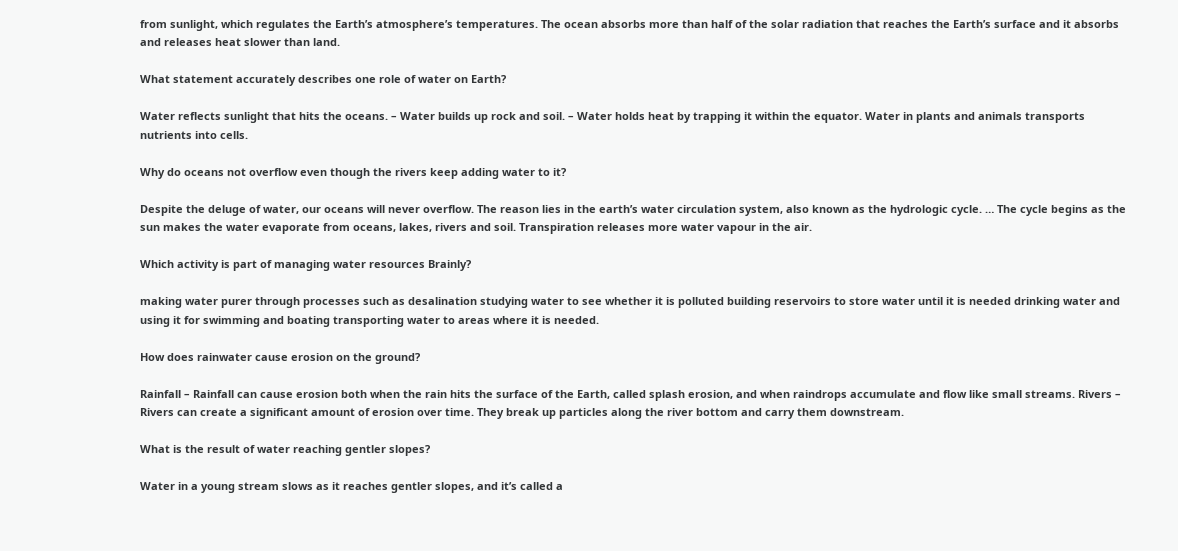from sunlight, which regulates the Earth’s atmosphere’s temperatures. The ocean absorbs more than half of the solar radiation that reaches the Earth’s surface and it absorbs and releases heat slower than land.

What statement accurately describes one role of water on Earth?

Water reflects sunlight that hits the oceans. – Water builds up rock and soil. – Water holds heat by trapping it within the equator. Water in plants and animals transports nutrients into cells.

Why do oceans not overflow even though the rivers keep adding water to it?

Despite the deluge of water, our oceans will never overflow. The reason lies in the earth’s water circulation system, also known as the hydrologic cycle. … The cycle begins as the sun makes the water evaporate from oceans, lakes, rivers and soil. Transpiration releases more water vapour in the air.

Which activity is part of managing water resources Brainly?

making water purer through processes such as desalination studying water to see whether it is polluted building reservoirs to store water until it is needed drinking water and using it for swimming and boating transporting water to areas where it is needed.

How does rainwater cause erosion on the ground?

Rainfall – Rainfall can cause erosion both when the rain hits the surface of the Earth, called splash erosion, and when raindrops accumulate and flow like small streams. Rivers – Rivers can create a significant amount of erosion over time. They break up particles along the river bottom and carry them downstream.

What is the result of water reaching gentler slopes?

Water in a young stream slows as it reaches gentler slopes, and it’s called a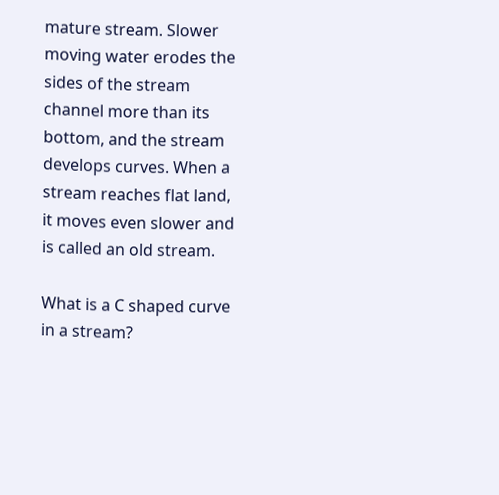mature stream. Slower moving water erodes the sides of the stream channel more than its bottom, and the stream develops curves. When a stream reaches flat land, it moves even slower and is called an old stream.

What is a C shaped curve in a stream?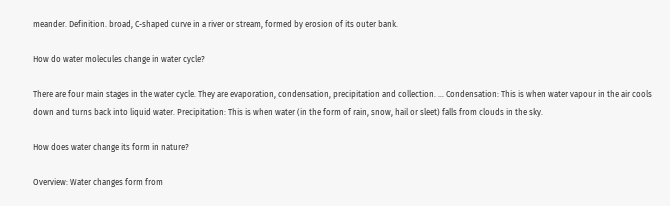meander. Definition. broad, C-shaped curve in a river or stream, formed by erosion of its outer bank.

How do water molecules change in water cycle?

There are four main stages in the water cycle. They are evaporation, condensation, precipitation and collection. … Condensation: This is when water vapour in the air cools down and turns back into liquid water. Precipitation: This is when water (in the form of rain, snow, hail or sleet) falls from clouds in the sky.

How does water change its form in nature?

Overview: Water changes form from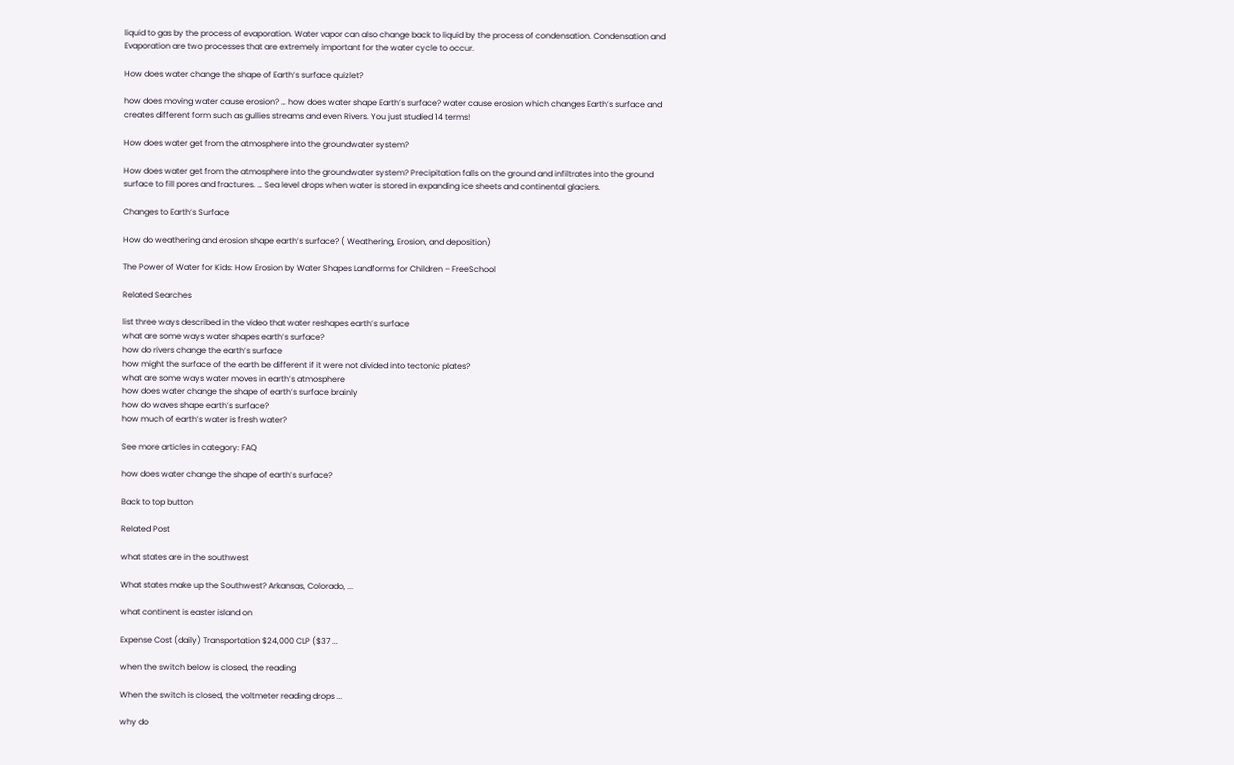liquid to gas by the process of evaporation. Water vapor can also change back to liquid by the process of condensation. Condensation and Evaporation are two processes that are extremely important for the water cycle to occur.

How does water change the shape of Earth’s surface quizlet?

how does moving water cause erosion? … how does water shape Earth’s surface? water cause erosion which changes Earth’s surface and creates different form such as gullies streams and even Rivers. You just studied 14 terms!

How does water get from the atmosphere into the groundwater system?

How does water get from the atmosphere into the groundwater system? Precipitation falls on the ground and infiltrates into the ground surface to fill pores and fractures. … Sea level drops when water is stored in expanding ice sheets and continental glaciers.

Changes to Earth’s Surface

How do weathering and erosion shape earth’s surface? ( Weathering, Erosion, and deposition)

The Power of Water for Kids: How Erosion by Water Shapes Landforms for Children – FreeSchool

Related Searches

list three ways described in the video that water reshapes earth’s surface
what are some ways water shapes earth’s surface?
how do rivers change the earth’s surface
how might the surface of the earth be different if it were not divided into tectonic plates?
what are some ways water moves in earth’s atmosphere
how does water change the shape of earth’s surface brainly
how do waves shape earth’s surface?
how much of earth’s water is fresh water?

See more articles in category: FAQ

how does water change the shape of earth’s surface?

Back to top button

Related Post

what states are in the southwest

What states make up the Southwest? Arkansas, Colorado, ...

what continent is easter island on

Expense Cost (daily) Transportation $24,000 CLP ($37 ...

when the switch below is closed, the reading

When the switch is closed, the voltmeter reading drops ...

why do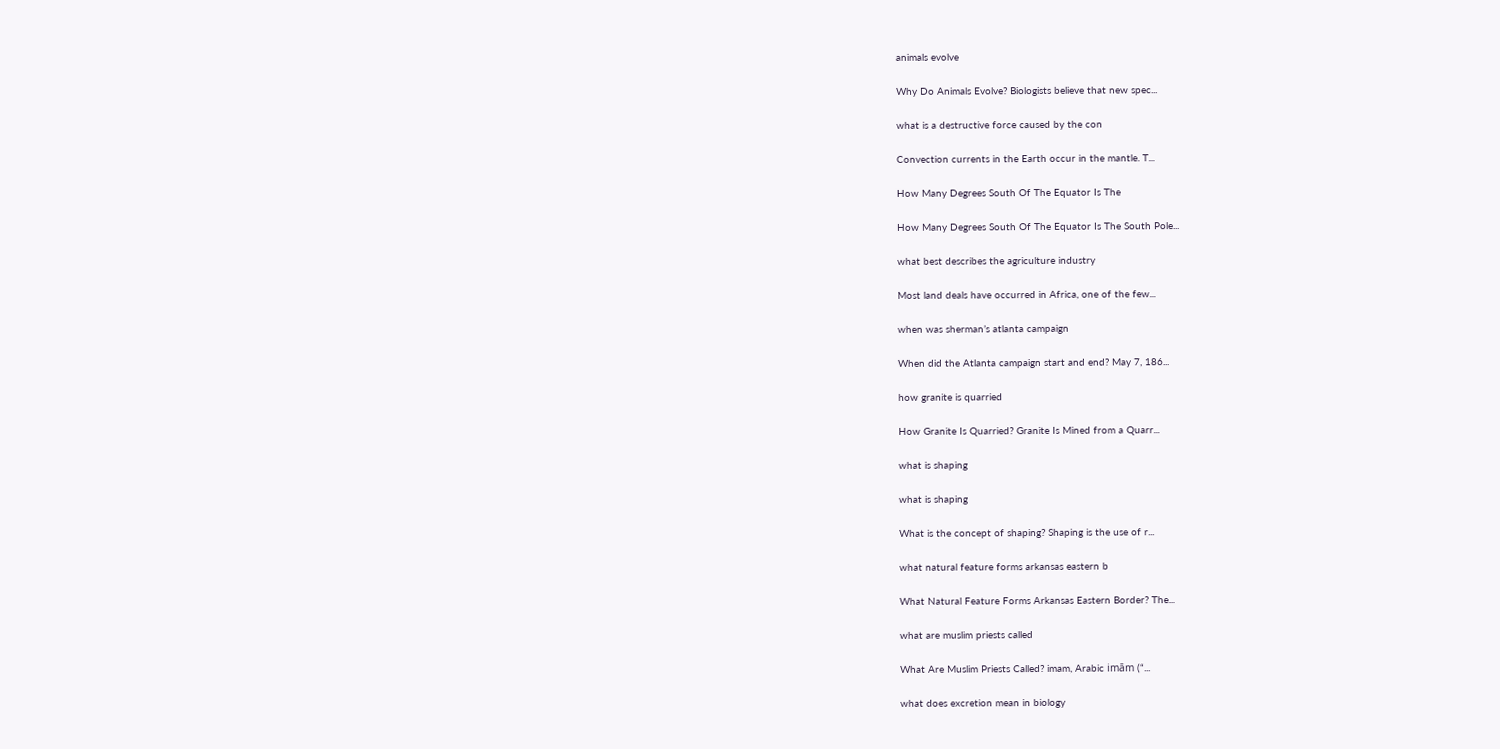animals evolve

Why Do Animals Evolve? Biologists believe that new spec...

what is a destructive force caused by the con

Convection currents in the Earth occur in the mantle. T...

How Many Degrees South Of The Equator Is The

How Many Degrees South Of The Equator Is The South Pole...

what best describes the agriculture industry

Most land deals have occurred in Africa, one of the few...

when was sherman’s atlanta campaign

When did the Atlanta campaign start and end? May 7, 186...

how granite is quarried

How Granite Is Quarried? Granite Is Mined from a Quarr...

what is shaping

what is shaping

What is the concept of shaping? Shaping is the use of r...

what natural feature forms arkansas eastern b

What Natural Feature Forms Arkansas Eastern Border? The...

what are muslim priests called

What Are Muslim Priests Called? imam, Arabic imām (“...

what does excretion mean in biology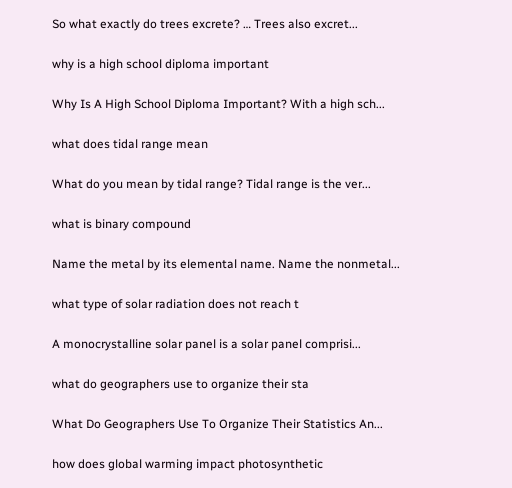So what exactly do trees excrete? … Trees also excret...

why is a high school diploma important

Why Is A High School Diploma Important? With a high sch...

what does tidal range mean

What do you mean by tidal range? Tidal range is the ver...

what is binary compound

Name the metal by its elemental name. Name the nonmetal...

what type of solar radiation does not reach t

A monocrystalline solar panel is a solar panel comprisi...

what do geographers use to organize their sta

What Do Geographers Use To Organize Their Statistics An...

how does global warming impact photosynthetic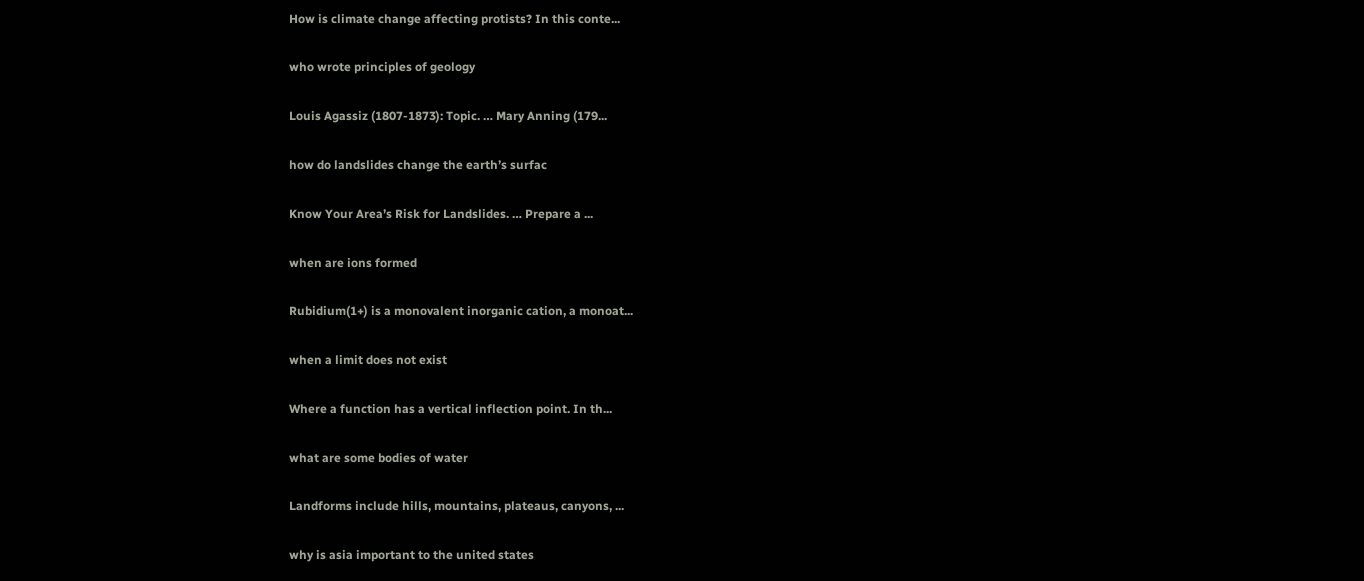How is climate change affecting protists? In this conte...

who wrote principles of geology

Louis Agassiz (1807-1873): Topic. … Mary Anning (179...

how do landslides change the earth’s surfac

Know Your Area’s Risk for Landslides. … Prepare a ...

when are ions formed

Rubidium(1+) is a monovalent inorganic cation, a monoat...

when a limit does not exist

Where a function has a vertical inflection point. In th...

what are some bodies of water

Landforms include hills, mountains, plateaus, canyons, ...

why is asia important to the united states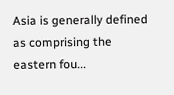Asia is generally defined as comprising the eastern fou...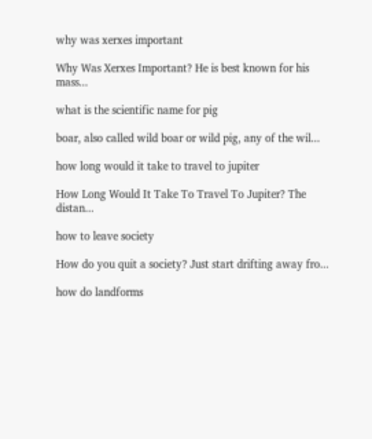why was xerxes important

Why Was Xerxes Important? He is best known for his mass...

what is the scientific name for pig

boar, also called wild boar or wild pig, any of the wil...

how long would it take to travel to jupiter

How Long Would It Take To Travel To Jupiter? The distan...

how to leave society

How do you quit a society? Just start drifting away fro...

how do landforms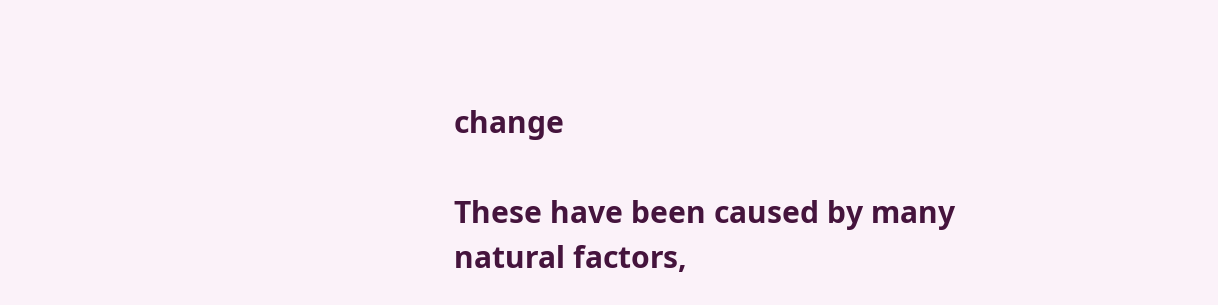change

These have been caused by many natural factors,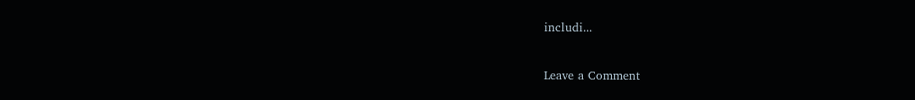includi...

Leave a Comment